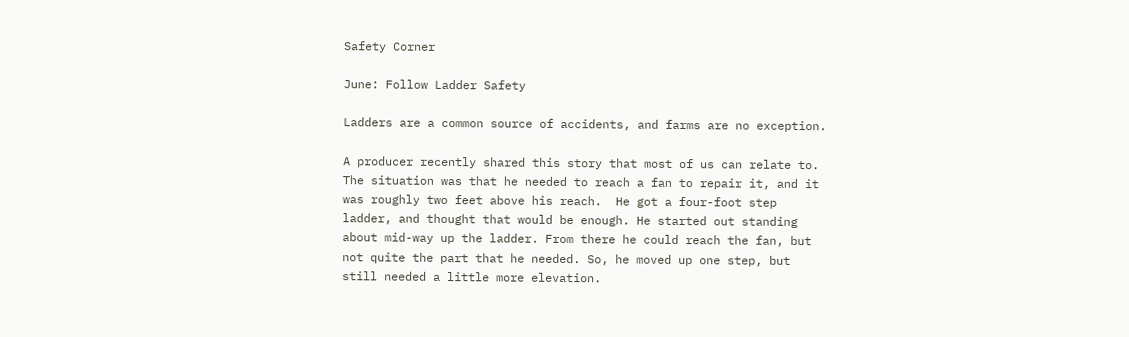Safety Corner

June: Follow Ladder Safety

Ladders are a common source of accidents, and farms are no exception.

A producer recently shared this story that most of us can relate to. The situation was that he needed to reach a fan to repair it, and it was roughly two feet above his reach.  He got a four-foot step ladder, and thought that would be enough. He started out standing about mid-way up the ladder. From there he could reach the fan, but not quite the part that he needed. So, he moved up one step, but still needed a little more elevation.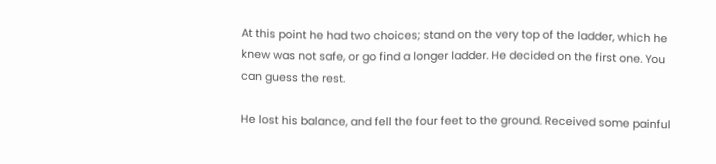At this point he had two choices; stand on the very top of the ladder, which he knew was not safe, or go find a longer ladder. He decided on the first one. You can guess the rest.

He lost his balance, and fell the four feet to the ground. Received some painful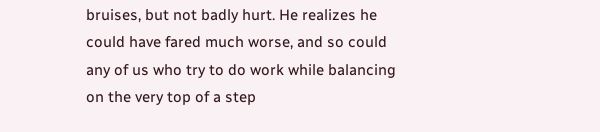bruises, but not badly hurt. He realizes he could have fared much worse, and so could any of us who try to do work while balancing on the very top of a step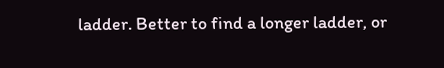ladder. Better to find a longer ladder, or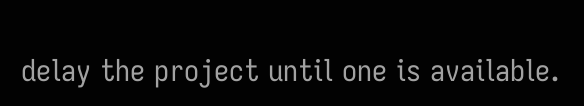delay the project until one is available.